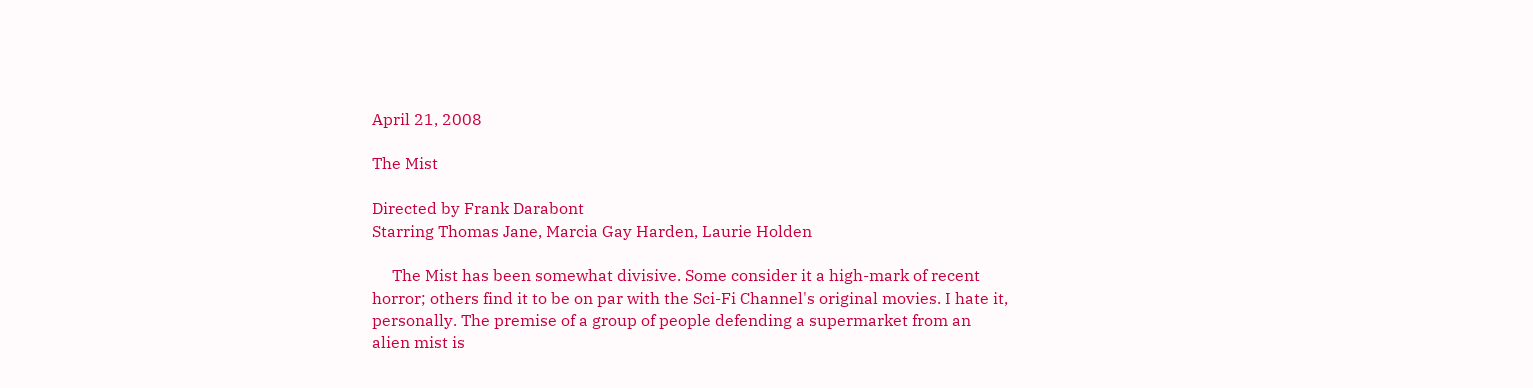April 21, 2008

The Mist

Directed by Frank Darabont
Starring Thomas Jane, Marcia Gay Harden, Laurie Holden

     The Mist has been somewhat divisive. Some consider it a high-mark of recent horror; others find it to be on par with the Sci-Fi Channel's original movies. I hate it, personally. The premise of a group of people defending a supermarket from an alien mist is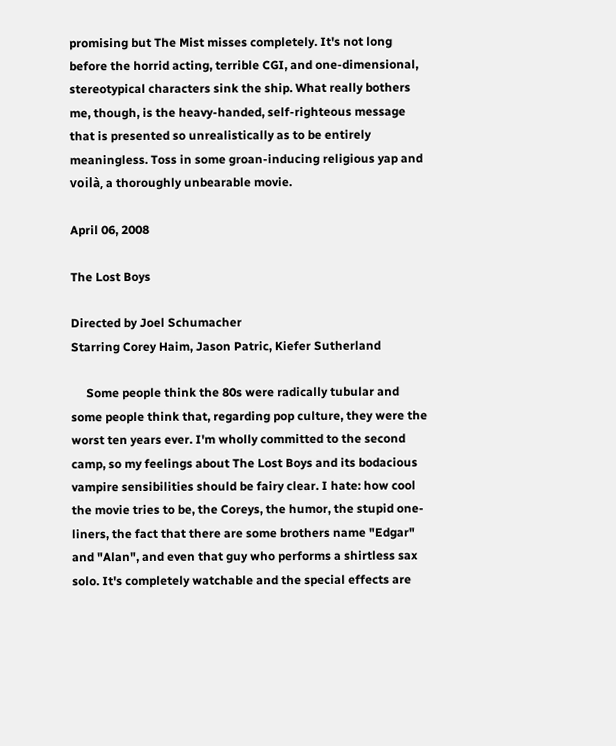promising but The Mist misses completely. It's not long before the horrid acting, terrible CGI, and one-dimensional, stereotypical characters sink the ship. What really bothers me, though, is the heavy-handed, self-righteous message that is presented so unrealistically as to be entirely meaningless. Toss in some groan-inducing religious yap and voilà, a thoroughly unbearable movie.

April 06, 2008

The Lost Boys

Directed by Joel Schumacher
Starring Corey Haim, Jason Patric, Kiefer Sutherland

     Some people think the 80s were radically tubular and some people think that, regarding pop culture, they were the worst ten years ever. I'm wholly committed to the second camp, so my feelings about The Lost Boys and its bodacious vampire sensibilities should be fairy clear. I hate: how cool the movie tries to be, the Coreys, the humor, the stupid one-liners, the fact that there are some brothers name "Edgar" and "Alan", and even that guy who performs a shirtless sax solo. It's completely watchable and the special effects are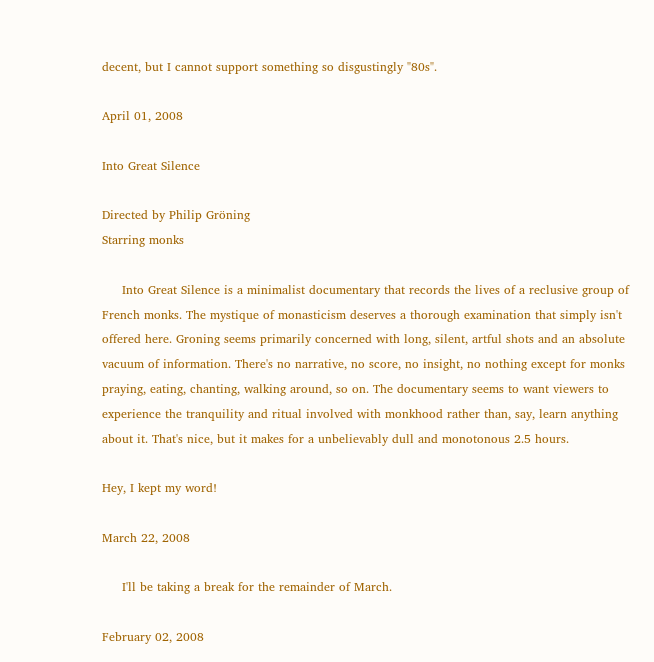decent, but I cannot support something so disgustingly "80s".

April 01, 2008

Into Great Silence

Directed by Philip Gröning
Starring monks

     Into Great Silence is a minimalist documentary that records the lives of a reclusive group of French monks. The mystique of monasticism deserves a thorough examination that simply isn't offered here. Groning seems primarily concerned with long, silent, artful shots and an absolute vacuum of information. There's no narrative, no score, no insight, no nothing except for monks praying, eating, chanting, walking around, so on. The documentary seems to want viewers to experience the tranquility and ritual involved with monkhood rather than, say, learn anything about it. That's nice, but it makes for a unbelievably dull and monotonous 2.5 hours.

Hey, I kept my word!

March 22, 2008

     I'll be taking a break for the remainder of March.

February 02, 2008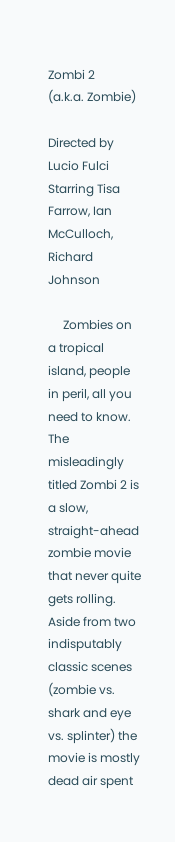Zombi 2
(a.k.a. Zombie)

Directed by Lucio Fulci
Starring Tisa Farrow, Ian McCulloch, Richard Johnson

     Zombies on a tropical island, people in peril, all you need to know. The misleadingly titled Zombi 2 is a slow, straight-ahead zombie movie that never quite gets rolling. Aside from two indisputably classic scenes (zombie vs. shark and eye vs. splinter) the movie is mostly dead air spent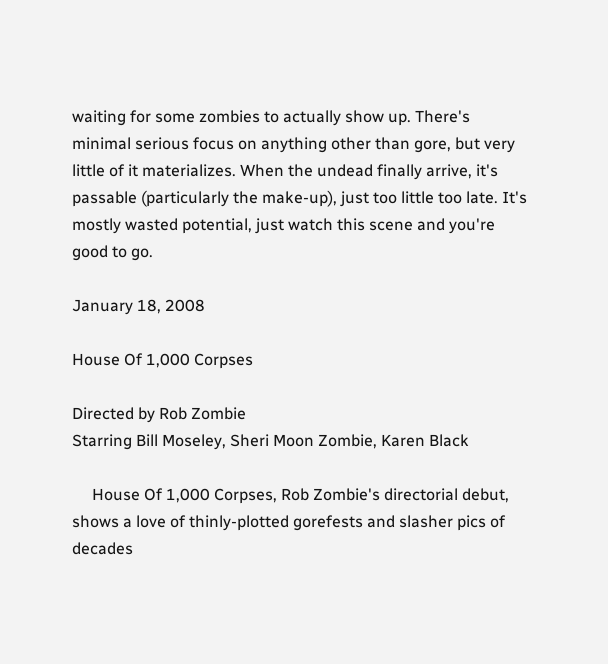waiting for some zombies to actually show up. There's minimal serious focus on anything other than gore, but very little of it materializes. When the undead finally arrive, it's passable (particularly the make-up), just too little too late. It's mostly wasted potential, just watch this scene and you're good to go.

January 18, 2008

House Of 1,000 Corpses

Directed by Rob Zombie
Starring Bill Moseley, Sheri Moon Zombie, Karen Black

     House Of 1,000 Corpses, Rob Zombie's directorial debut, shows a love of thinly-plotted gorefests and slasher pics of decades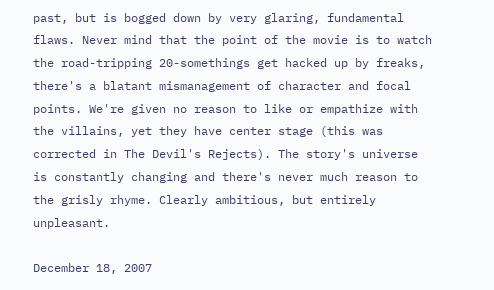past, but is bogged down by very glaring, fundamental flaws. Never mind that the point of the movie is to watch the road-tripping 20-somethings get hacked up by freaks, there's a blatant mismanagement of character and focal points. We're given no reason to like or empathize with the villains, yet they have center stage (this was corrected in The Devil's Rejects). The story's universe is constantly changing and there's never much reason to the grisly rhyme. Clearly ambitious, but entirely unpleasant.

December 18, 2007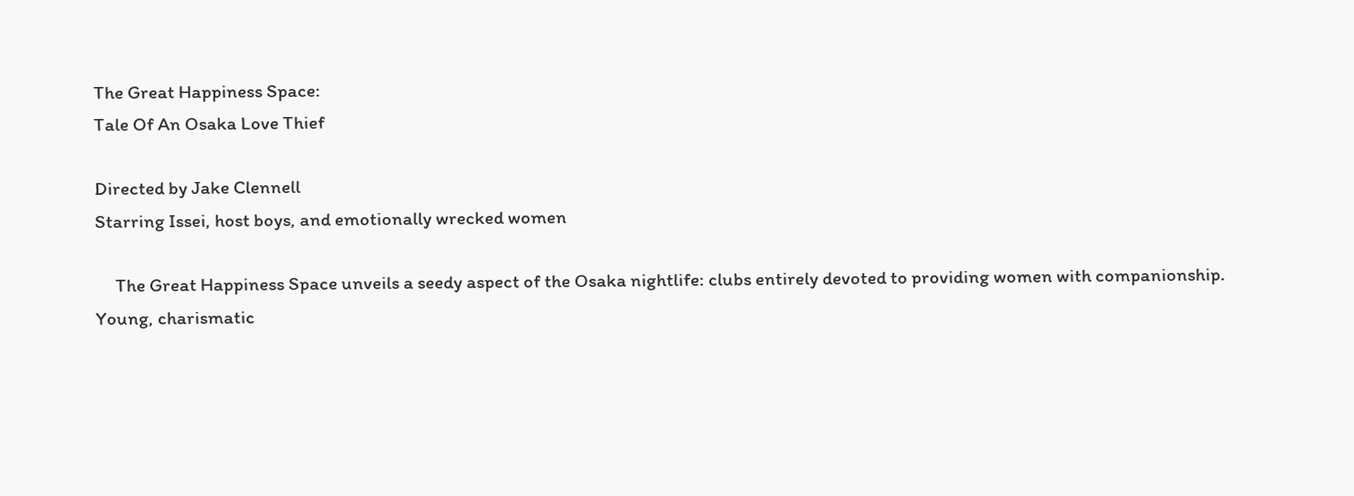The Great Happiness Space:
Tale Of An Osaka Love Thief

Directed by Jake Clennell
Starring Issei, host boys, and emotionally wrecked women

     The Great Happiness Space unveils a seedy aspect of the Osaka nightlife: clubs entirely devoted to providing women with companionship. Young, charismatic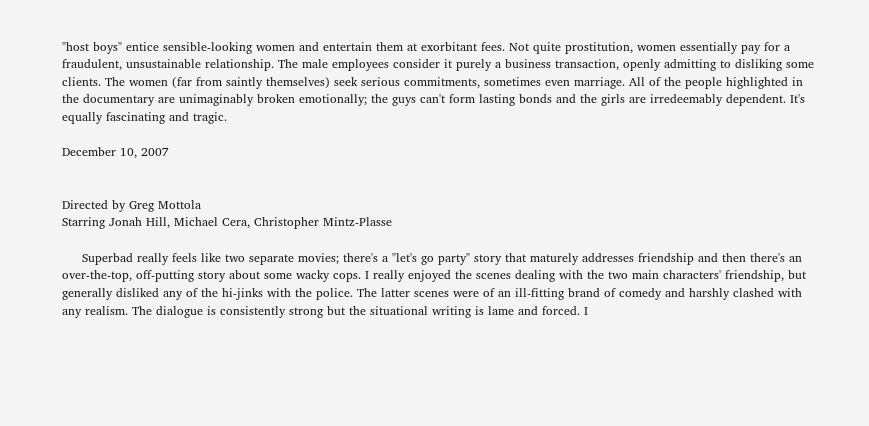"host boys" entice sensible-looking women and entertain them at exorbitant fees. Not quite prostitution, women essentially pay for a fraudulent, unsustainable relationship. The male employees consider it purely a business transaction, openly admitting to disliking some clients. The women (far from saintly themselves) seek serious commitments, sometimes even marriage. All of the people highlighted in the documentary are unimaginably broken emotionally; the guys can't form lasting bonds and the girls are irredeemably dependent. It's equally fascinating and tragic.

December 10, 2007


Directed by Greg Mottola
Starring Jonah Hill, Michael Cera, Christopher Mintz-Plasse

     Superbad really feels like two separate movies; there's a "let's go party" story that maturely addresses friendship and then there's an over-the-top, off-putting story about some wacky cops. I really enjoyed the scenes dealing with the two main characters' friendship, but generally disliked any of the hi-jinks with the police. The latter scenes were of an ill-fitting brand of comedy and harshly clashed with any realism. The dialogue is consistently strong but the situational writing is lame and forced. I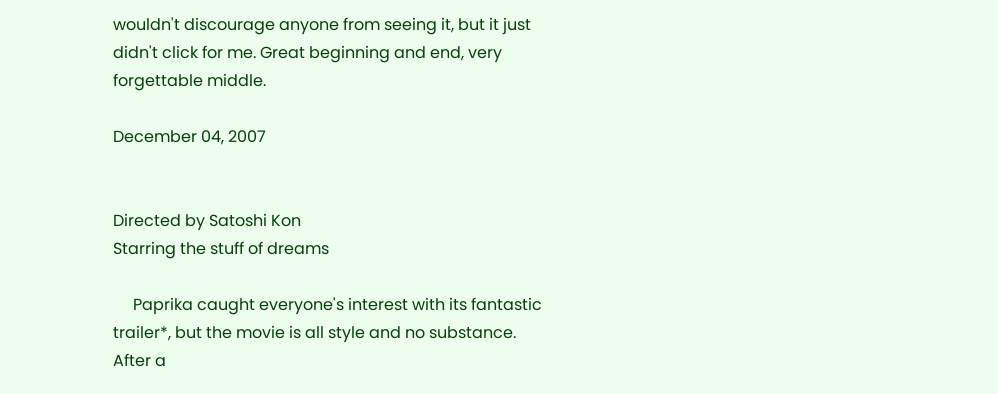wouldn't discourage anyone from seeing it, but it just didn't click for me. Great beginning and end, very forgettable middle.

December 04, 2007


Directed by Satoshi Kon
Starring the stuff of dreams

     Paprika caught everyone's interest with its fantastic trailer*, but the movie is all style and no substance. After a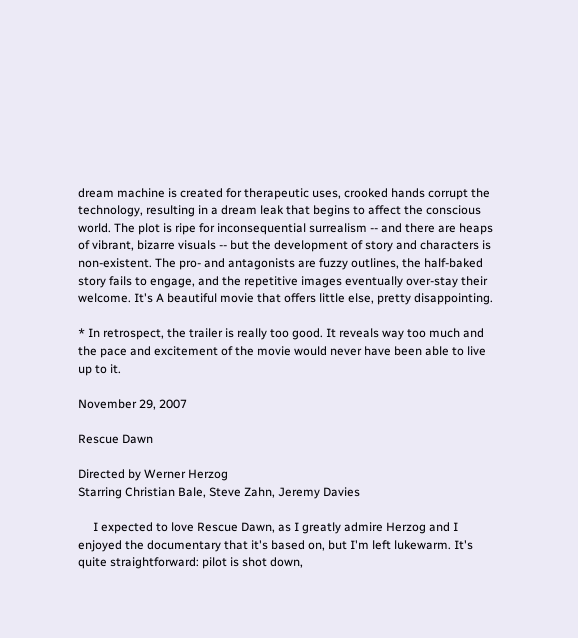dream machine is created for therapeutic uses, crooked hands corrupt the technology, resulting in a dream leak that begins to affect the conscious world. The plot is ripe for inconsequential surrealism -- and there are heaps of vibrant, bizarre visuals -- but the development of story and characters is non-existent. The pro- and antagonists are fuzzy outlines, the half-baked story fails to engage, and the repetitive images eventually over-stay their welcome. It's A beautiful movie that offers little else, pretty disappointing.

* In retrospect, the trailer is really too good. It reveals way too much and the pace and excitement of the movie would never have been able to live up to it.

November 29, 2007

Rescue Dawn

Directed by Werner Herzog
Starring Christian Bale, Steve Zahn, Jeremy Davies

     I expected to love Rescue Dawn, as I greatly admire Herzog and I enjoyed the documentary that it's based on, but I'm left lukewarm. It's quite straightforward: pilot is shot down,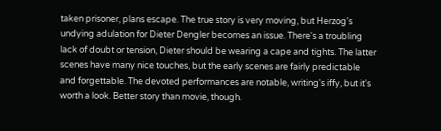taken prisoner, plans escape. The true story is very moving, but Herzog's undying adulation for Dieter Dengler becomes an issue. There's a troubling lack of doubt or tension, Dieter should be wearing a cape and tights. The latter scenes have many nice touches, but the early scenes are fairly predictable and forgettable. The devoted performances are notable, writing's iffy, but it's worth a look. Better story than movie, though.